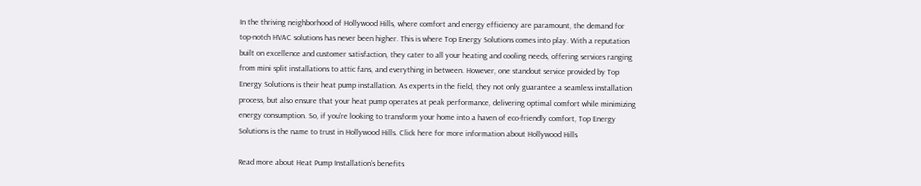In the thriving neighborhood of Hollywood Hills, where comfort and energy efficiency are paramount, the demand for top-notch HVAC solutions has never been higher. This is where Top Energy Solutions comes into play. With a reputation built on excellence and customer satisfaction, they cater to all your heating and cooling needs, offering services ranging from mini split installations to attic fans, and everything in between. However, one standout service provided by Top Energy Solutions is their heat pump installation. As experts in the field, they not only guarantee a seamless installation process, but also ensure that your heat pump operates at peak performance, delivering optimal comfort while minimizing energy consumption. So, if you’re looking to transform your home into a haven of eco-friendly comfort, Top Energy Solutions is the name to trust in Hollywood Hills. Click here for more information about Hollywood Hills

Read more about Heat Pump Installation’s benefits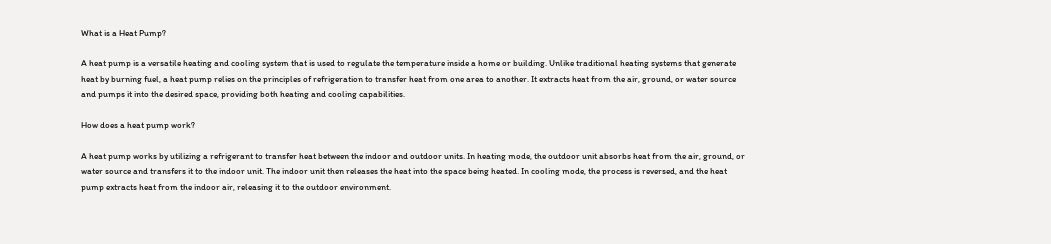What is a Heat Pump?

A heat pump is a versatile heating and cooling system that is used to regulate the temperature inside a home or building. Unlike traditional heating systems that generate heat by burning fuel, a heat pump relies on the principles of refrigeration to transfer heat from one area to another. It extracts heat from the air, ground, or water source and pumps it into the desired space, providing both heating and cooling capabilities.

How does a heat pump work?

A heat pump works by utilizing a refrigerant to transfer heat between the indoor and outdoor units. In heating mode, the outdoor unit absorbs heat from the air, ground, or water source and transfers it to the indoor unit. The indoor unit then releases the heat into the space being heated. In cooling mode, the process is reversed, and the heat pump extracts heat from the indoor air, releasing it to the outdoor environment.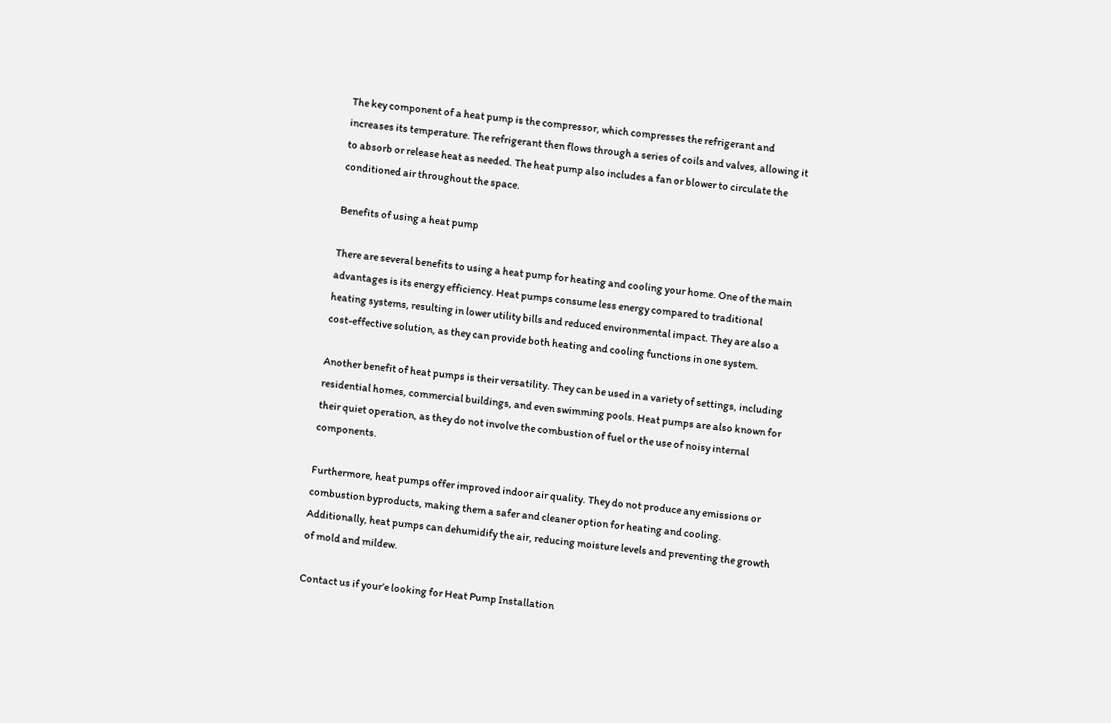The key component of a heat pump is the compressor, which compresses the refrigerant and increases its temperature. The refrigerant then flows through a series of coils and valves, allowing it to absorb or release heat as needed. The heat pump also includes a fan or blower to circulate the conditioned air throughout the space.

Benefits of using a heat pump

There are several benefits to using a heat pump for heating and cooling your home. One of the main advantages is its energy efficiency. Heat pumps consume less energy compared to traditional heating systems, resulting in lower utility bills and reduced environmental impact. They are also a cost-effective solution, as they can provide both heating and cooling functions in one system.

Another benefit of heat pumps is their versatility. They can be used in a variety of settings, including residential homes, commercial buildings, and even swimming pools. Heat pumps are also known for their quiet operation, as they do not involve the combustion of fuel or the use of noisy internal components.

Furthermore, heat pumps offer improved indoor air quality. They do not produce any emissions or combustion byproducts, making them a safer and cleaner option for heating and cooling. Additionally, heat pumps can dehumidify the air, reducing moisture levels and preventing the growth of mold and mildew.

Contact us if your’e looking for Heat Pump Installation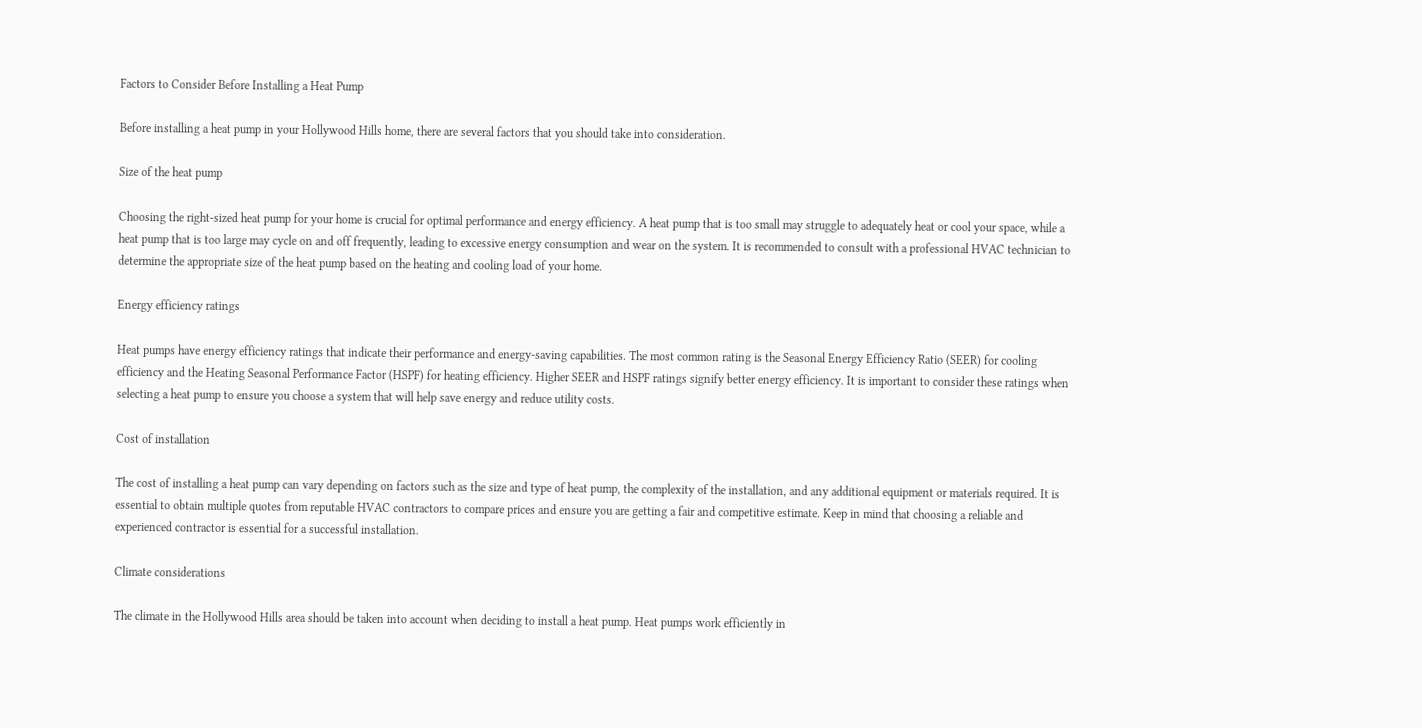Factors to Consider Before Installing a Heat Pump

Before installing a heat pump in your Hollywood Hills home, there are several factors that you should take into consideration.

Size of the heat pump

Choosing the right-sized heat pump for your home is crucial for optimal performance and energy efficiency. A heat pump that is too small may struggle to adequately heat or cool your space, while a heat pump that is too large may cycle on and off frequently, leading to excessive energy consumption and wear on the system. It is recommended to consult with a professional HVAC technician to determine the appropriate size of the heat pump based on the heating and cooling load of your home.

Energy efficiency ratings

Heat pumps have energy efficiency ratings that indicate their performance and energy-saving capabilities. The most common rating is the Seasonal Energy Efficiency Ratio (SEER) for cooling efficiency and the Heating Seasonal Performance Factor (HSPF) for heating efficiency. Higher SEER and HSPF ratings signify better energy efficiency. It is important to consider these ratings when selecting a heat pump to ensure you choose a system that will help save energy and reduce utility costs.

Cost of installation

The cost of installing a heat pump can vary depending on factors such as the size and type of heat pump, the complexity of the installation, and any additional equipment or materials required. It is essential to obtain multiple quotes from reputable HVAC contractors to compare prices and ensure you are getting a fair and competitive estimate. Keep in mind that choosing a reliable and experienced contractor is essential for a successful installation.

Climate considerations

The climate in the Hollywood Hills area should be taken into account when deciding to install a heat pump. Heat pumps work efficiently in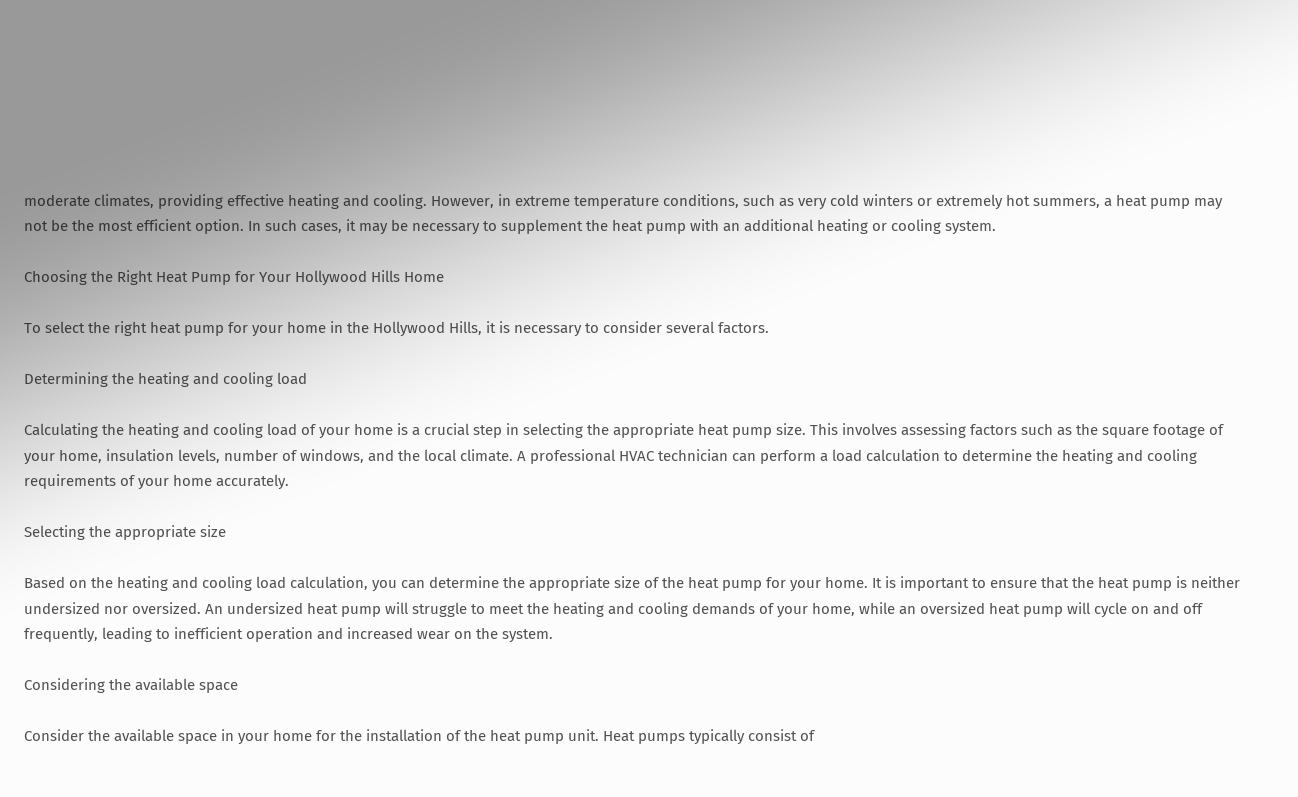moderate climates, providing effective heating and cooling. However, in extreme temperature conditions, such as very cold winters or extremely hot summers, a heat pump may not be the most efficient option. In such cases, it may be necessary to supplement the heat pump with an additional heating or cooling system.

Choosing the Right Heat Pump for Your Hollywood Hills Home

To select the right heat pump for your home in the Hollywood Hills, it is necessary to consider several factors.

Determining the heating and cooling load

Calculating the heating and cooling load of your home is a crucial step in selecting the appropriate heat pump size. This involves assessing factors such as the square footage of your home, insulation levels, number of windows, and the local climate. A professional HVAC technician can perform a load calculation to determine the heating and cooling requirements of your home accurately.

Selecting the appropriate size

Based on the heating and cooling load calculation, you can determine the appropriate size of the heat pump for your home. It is important to ensure that the heat pump is neither undersized nor oversized. An undersized heat pump will struggle to meet the heating and cooling demands of your home, while an oversized heat pump will cycle on and off frequently, leading to inefficient operation and increased wear on the system.

Considering the available space

Consider the available space in your home for the installation of the heat pump unit. Heat pumps typically consist of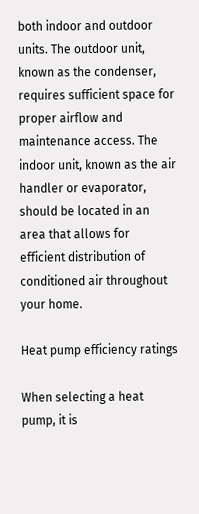both indoor and outdoor units. The outdoor unit, known as the condenser, requires sufficient space for proper airflow and maintenance access. The indoor unit, known as the air handler or evaporator, should be located in an area that allows for efficient distribution of conditioned air throughout your home.

Heat pump efficiency ratings

When selecting a heat pump, it is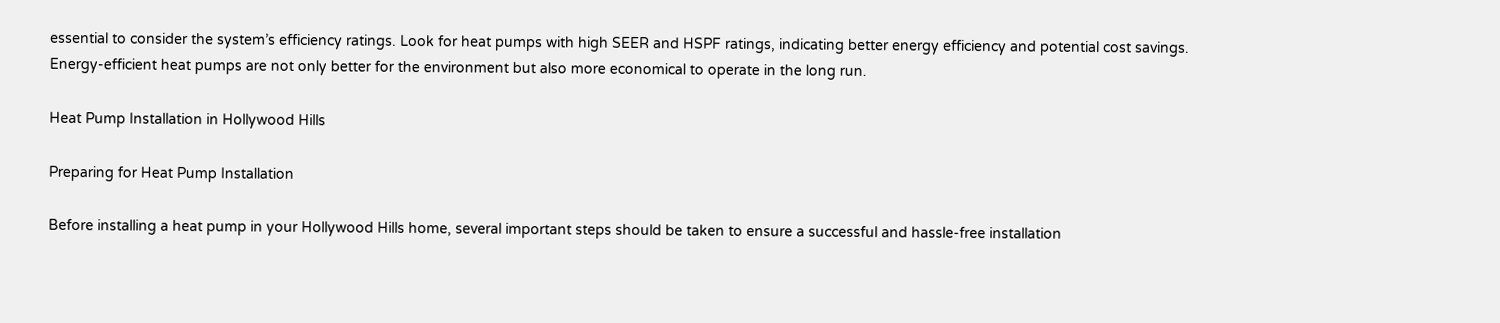essential to consider the system’s efficiency ratings. Look for heat pumps with high SEER and HSPF ratings, indicating better energy efficiency and potential cost savings. Energy-efficient heat pumps are not only better for the environment but also more economical to operate in the long run.

Heat Pump Installation in Hollywood Hills

Preparing for Heat Pump Installation

Before installing a heat pump in your Hollywood Hills home, several important steps should be taken to ensure a successful and hassle-free installation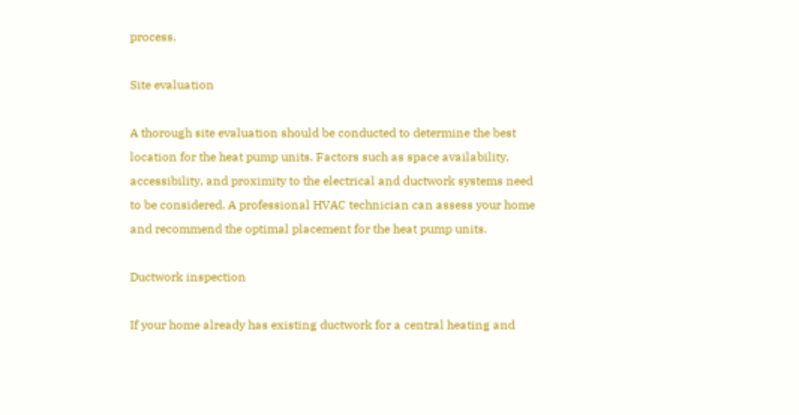process.

Site evaluation

A thorough site evaluation should be conducted to determine the best location for the heat pump units. Factors such as space availability, accessibility, and proximity to the electrical and ductwork systems need to be considered. A professional HVAC technician can assess your home and recommend the optimal placement for the heat pump units.

Ductwork inspection

If your home already has existing ductwork for a central heating and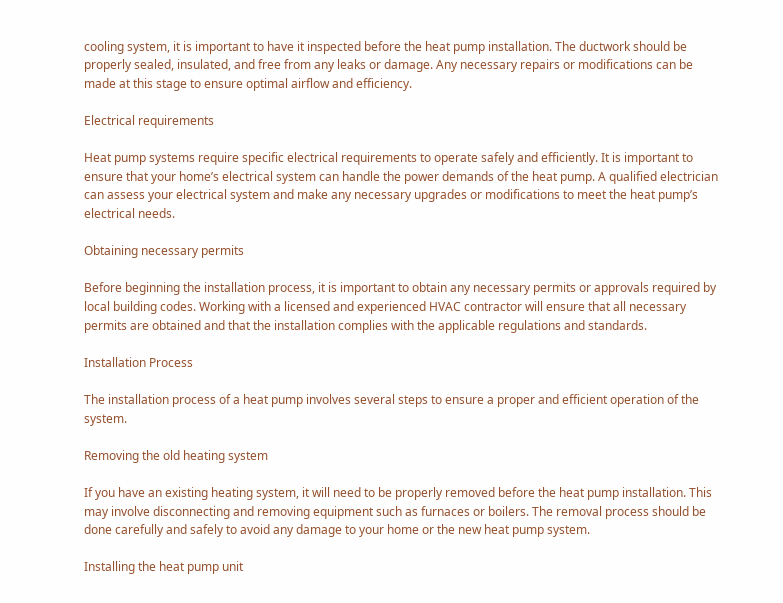cooling system, it is important to have it inspected before the heat pump installation. The ductwork should be properly sealed, insulated, and free from any leaks or damage. Any necessary repairs or modifications can be made at this stage to ensure optimal airflow and efficiency.

Electrical requirements

Heat pump systems require specific electrical requirements to operate safely and efficiently. It is important to ensure that your home’s electrical system can handle the power demands of the heat pump. A qualified electrician can assess your electrical system and make any necessary upgrades or modifications to meet the heat pump’s electrical needs.

Obtaining necessary permits

Before beginning the installation process, it is important to obtain any necessary permits or approvals required by local building codes. Working with a licensed and experienced HVAC contractor will ensure that all necessary permits are obtained and that the installation complies with the applicable regulations and standards.

Installation Process

The installation process of a heat pump involves several steps to ensure a proper and efficient operation of the system.

Removing the old heating system

If you have an existing heating system, it will need to be properly removed before the heat pump installation. This may involve disconnecting and removing equipment such as furnaces or boilers. The removal process should be done carefully and safely to avoid any damage to your home or the new heat pump system.

Installing the heat pump unit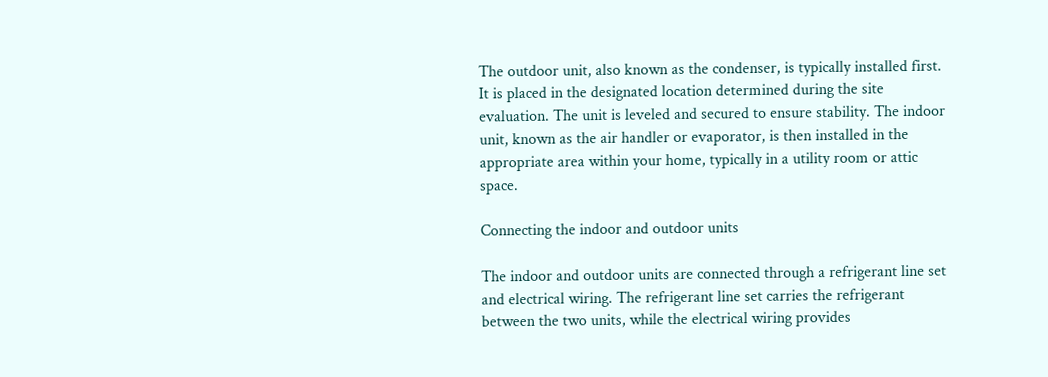The outdoor unit, also known as the condenser, is typically installed first. It is placed in the designated location determined during the site evaluation. The unit is leveled and secured to ensure stability. The indoor unit, known as the air handler or evaporator, is then installed in the appropriate area within your home, typically in a utility room or attic space.

Connecting the indoor and outdoor units

The indoor and outdoor units are connected through a refrigerant line set and electrical wiring. The refrigerant line set carries the refrigerant between the two units, while the electrical wiring provides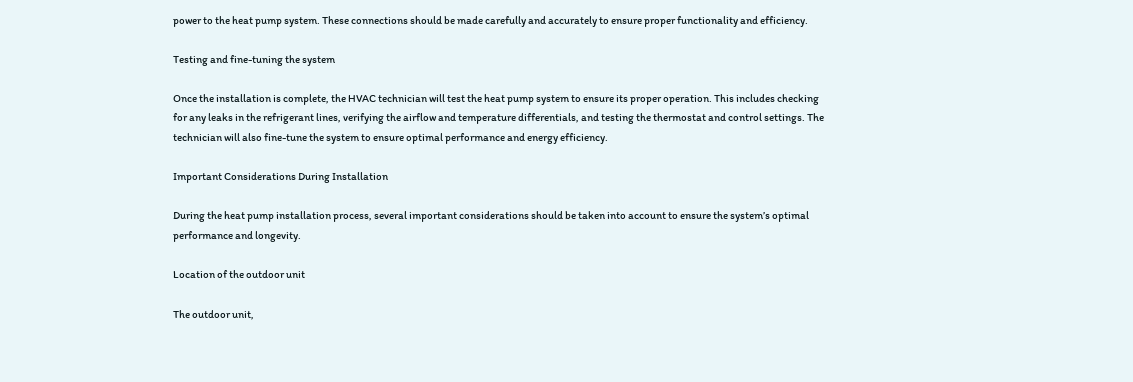power to the heat pump system. These connections should be made carefully and accurately to ensure proper functionality and efficiency.

Testing and fine-tuning the system

Once the installation is complete, the HVAC technician will test the heat pump system to ensure its proper operation. This includes checking for any leaks in the refrigerant lines, verifying the airflow and temperature differentials, and testing the thermostat and control settings. The technician will also fine-tune the system to ensure optimal performance and energy efficiency.

Important Considerations During Installation

During the heat pump installation process, several important considerations should be taken into account to ensure the system’s optimal performance and longevity.

Location of the outdoor unit

The outdoor unit,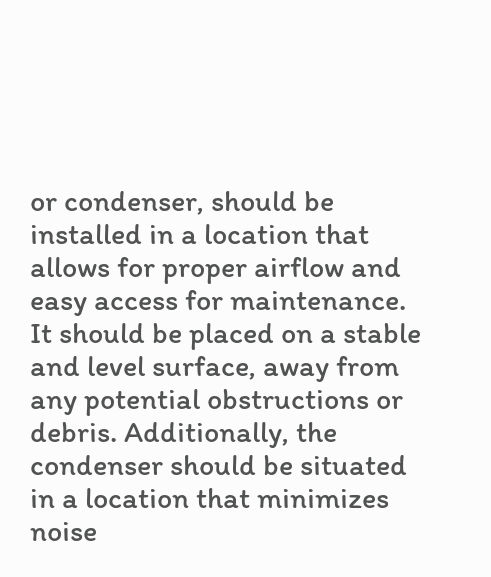or condenser, should be installed in a location that allows for proper airflow and easy access for maintenance. It should be placed on a stable and level surface, away from any potential obstructions or debris. Additionally, the condenser should be situated in a location that minimizes noise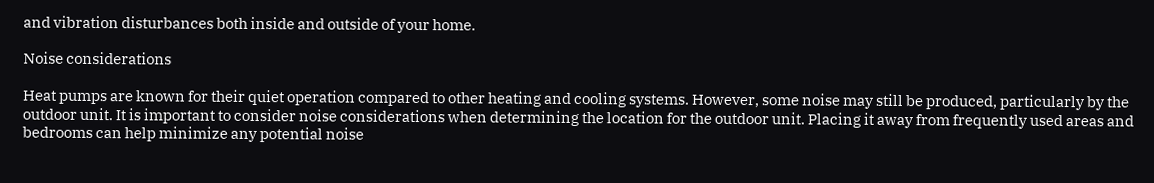and vibration disturbances both inside and outside of your home.

Noise considerations

Heat pumps are known for their quiet operation compared to other heating and cooling systems. However, some noise may still be produced, particularly by the outdoor unit. It is important to consider noise considerations when determining the location for the outdoor unit. Placing it away from frequently used areas and bedrooms can help minimize any potential noise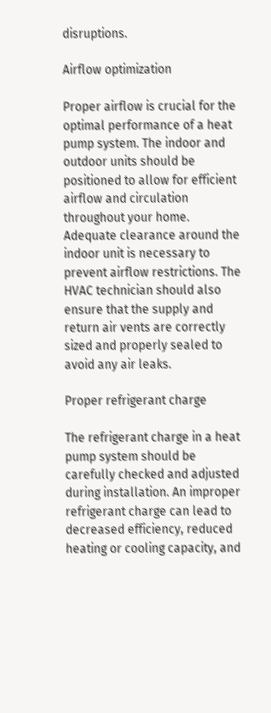disruptions.

Airflow optimization

Proper airflow is crucial for the optimal performance of a heat pump system. The indoor and outdoor units should be positioned to allow for efficient airflow and circulation throughout your home. Adequate clearance around the indoor unit is necessary to prevent airflow restrictions. The HVAC technician should also ensure that the supply and return air vents are correctly sized and properly sealed to avoid any air leaks.

Proper refrigerant charge

The refrigerant charge in a heat pump system should be carefully checked and adjusted during installation. An improper refrigerant charge can lead to decreased efficiency, reduced heating or cooling capacity, and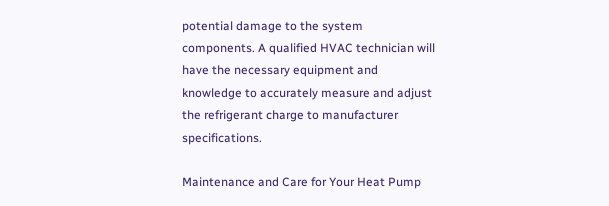potential damage to the system components. A qualified HVAC technician will have the necessary equipment and knowledge to accurately measure and adjust the refrigerant charge to manufacturer specifications.

Maintenance and Care for Your Heat Pump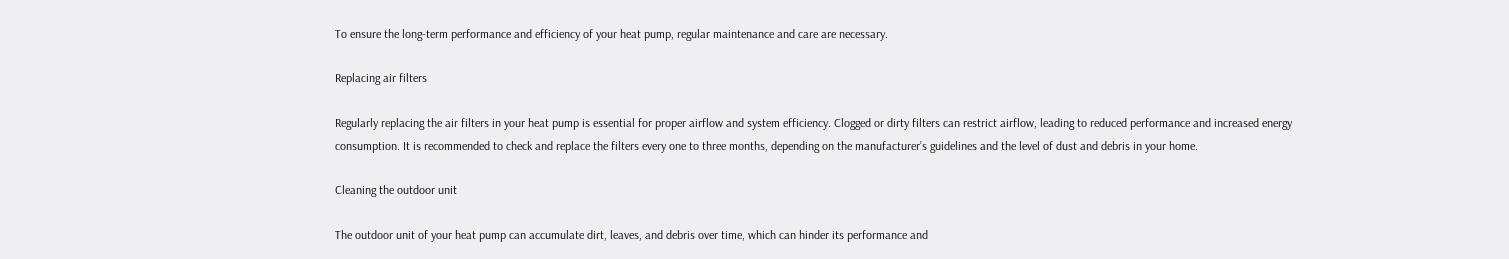To ensure the long-term performance and efficiency of your heat pump, regular maintenance and care are necessary.

Replacing air filters

Regularly replacing the air filters in your heat pump is essential for proper airflow and system efficiency. Clogged or dirty filters can restrict airflow, leading to reduced performance and increased energy consumption. It is recommended to check and replace the filters every one to three months, depending on the manufacturer’s guidelines and the level of dust and debris in your home.

Cleaning the outdoor unit

The outdoor unit of your heat pump can accumulate dirt, leaves, and debris over time, which can hinder its performance and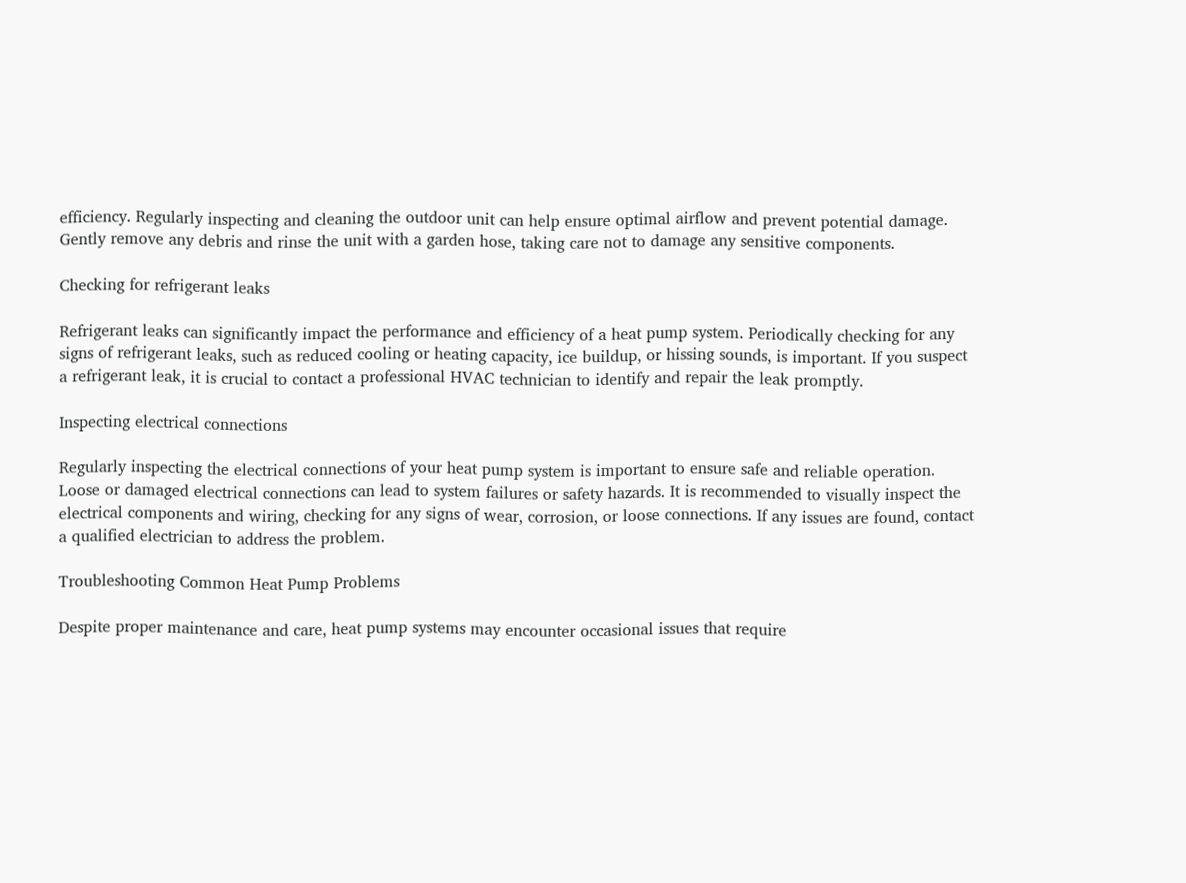efficiency. Regularly inspecting and cleaning the outdoor unit can help ensure optimal airflow and prevent potential damage. Gently remove any debris and rinse the unit with a garden hose, taking care not to damage any sensitive components.

Checking for refrigerant leaks

Refrigerant leaks can significantly impact the performance and efficiency of a heat pump system. Periodically checking for any signs of refrigerant leaks, such as reduced cooling or heating capacity, ice buildup, or hissing sounds, is important. If you suspect a refrigerant leak, it is crucial to contact a professional HVAC technician to identify and repair the leak promptly.

Inspecting electrical connections

Regularly inspecting the electrical connections of your heat pump system is important to ensure safe and reliable operation. Loose or damaged electrical connections can lead to system failures or safety hazards. It is recommended to visually inspect the electrical components and wiring, checking for any signs of wear, corrosion, or loose connections. If any issues are found, contact a qualified electrician to address the problem.

Troubleshooting Common Heat Pump Problems

Despite proper maintenance and care, heat pump systems may encounter occasional issues that require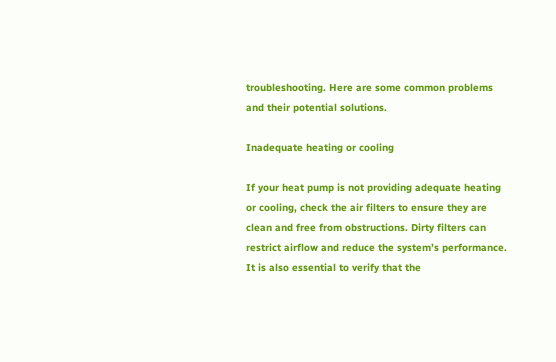troubleshooting. Here are some common problems and their potential solutions.

Inadequate heating or cooling

If your heat pump is not providing adequate heating or cooling, check the air filters to ensure they are clean and free from obstructions. Dirty filters can restrict airflow and reduce the system’s performance. It is also essential to verify that the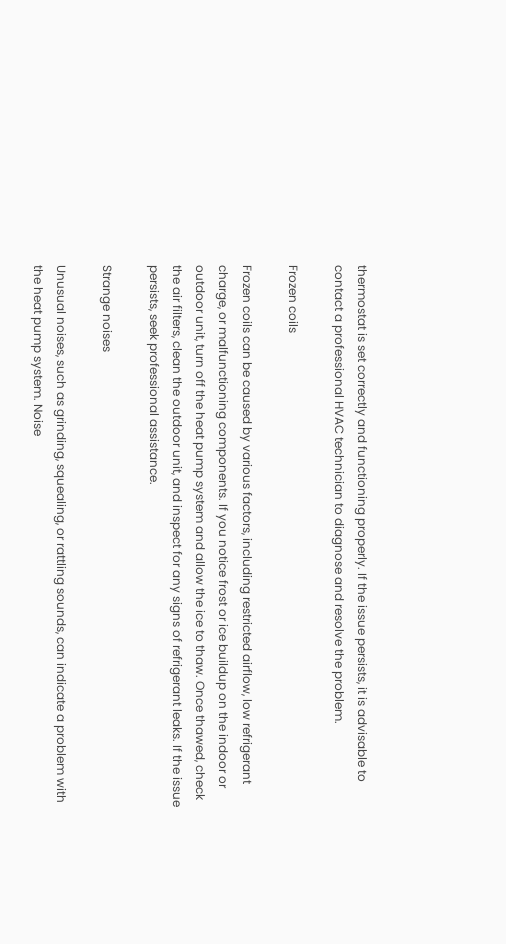thermostat is set correctly and functioning properly. If the issue persists, it is advisable to contact a professional HVAC technician to diagnose and resolve the problem.

Frozen coils

Frozen coils can be caused by various factors, including restricted airflow, low refrigerant charge, or malfunctioning components. If you notice frost or ice buildup on the indoor or outdoor unit, turn off the heat pump system and allow the ice to thaw. Once thawed, check the air filters, clean the outdoor unit, and inspect for any signs of refrigerant leaks. If the issue persists, seek professional assistance.

Strange noises

Unusual noises, such as grinding, squealing, or rattling sounds, can indicate a problem with the heat pump system. Noise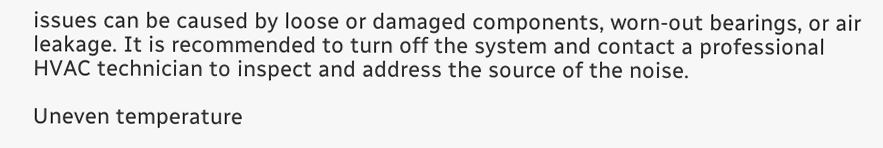issues can be caused by loose or damaged components, worn-out bearings, or air leakage. It is recommended to turn off the system and contact a professional HVAC technician to inspect and address the source of the noise.

Uneven temperature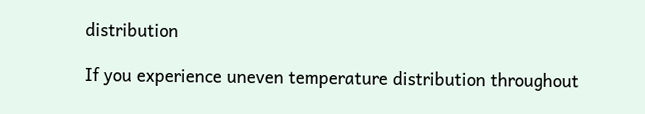distribution

If you experience uneven temperature distribution throughout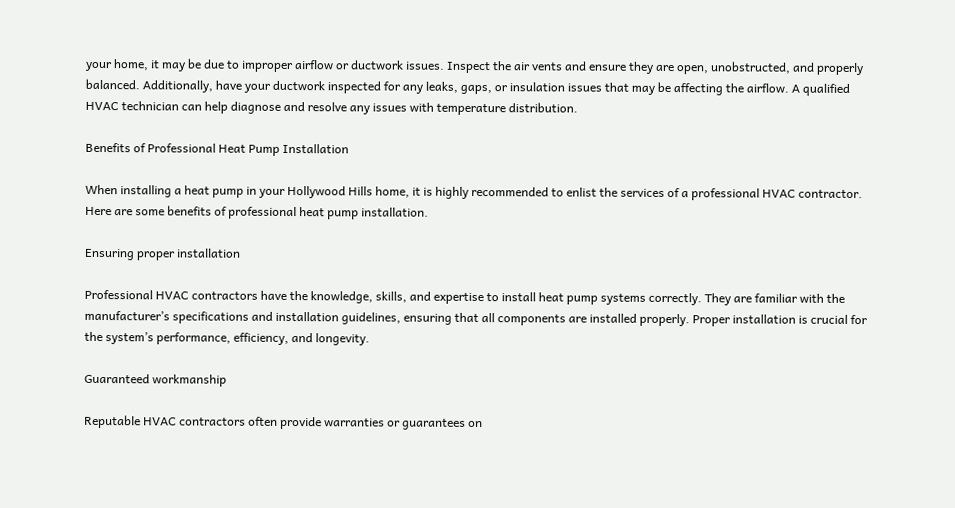your home, it may be due to improper airflow or ductwork issues. Inspect the air vents and ensure they are open, unobstructed, and properly balanced. Additionally, have your ductwork inspected for any leaks, gaps, or insulation issues that may be affecting the airflow. A qualified HVAC technician can help diagnose and resolve any issues with temperature distribution.

Benefits of Professional Heat Pump Installation

When installing a heat pump in your Hollywood Hills home, it is highly recommended to enlist the services of a professional HVAC contractor. Here are some benefits of professional heat pump installation.

Ensuring proper installation

Professional HVAC contractors have the knowledge, skills, and expertise to install heat pump systems correctly. They are familiar with the manufacturer’s specifications and installation guidelines, ensuring that all components are installed properly. Proper installation is crucial for the system’s performance, efficiency, and longevity.

Guaranteed workmanship

Reputable HVAC contractors often provide warranties or guarantees on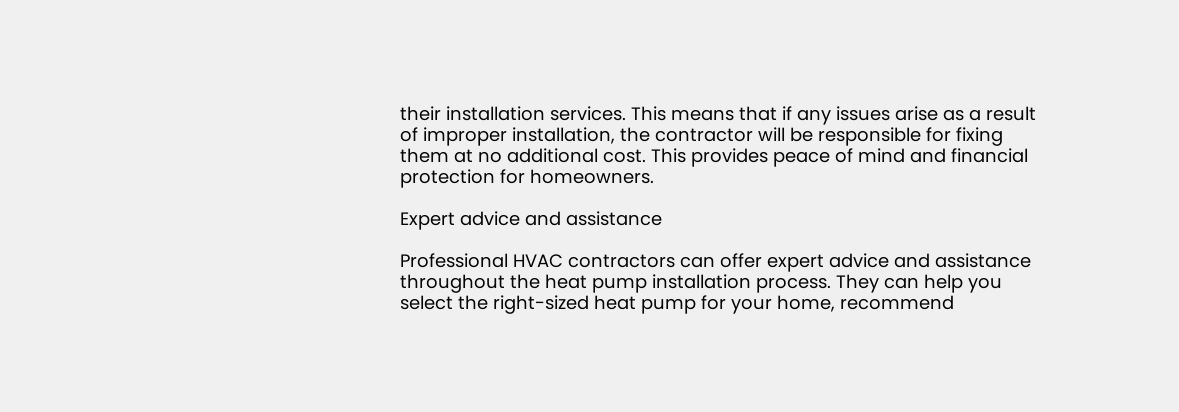their installation services. This means that if any issues arise as a result of improper installation, the contractor will be responsible for fixing them at no additional cost. This provides peace of mind and financial protection for homeowners.

Expert advice and assistance

Professional HVAC contractors can offer expert advice and assistance throughout the heat pump installation process. They can help you select the right-sized heat pump for your home, recommend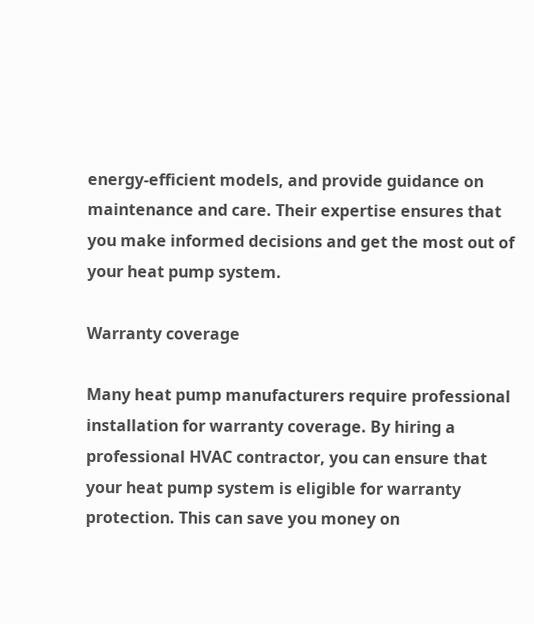energy-efficient models, and provide guidance on maintenance and care. Their expertise ensures that you make informed decisions and get the most out of your heat pump system.

Warranty coverage

Many heat pump manufacturers require professional installation for warranty coverage. By hiring a professional HVAC contractor, you can ensure that your heat pump system is eligible for warranty protection. This can save you money on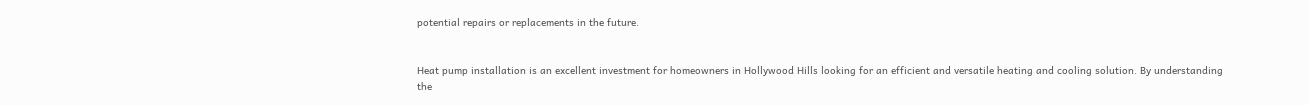potential repairs or replacements in the future.


Heat pump installation is an excellent investment for homeowners in Hollywood Hills looking for an efficient and versatile heating and cooling solution. By understanding the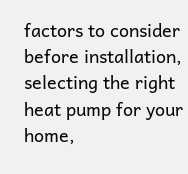factors to consider before installation, selecting the right heat pump for your home,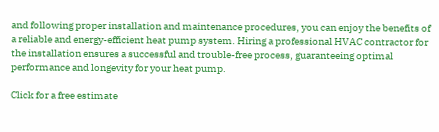and following proper installation and maintenance procedures, you can enjoy the benefits of a reliable and energy-efficient heat pump system. Hiring a professional HVAC contractor for the installation ensures a successful and trouble-free process, guaranteeing optimal performance and longevity for your heat pump.

Click for a free estimate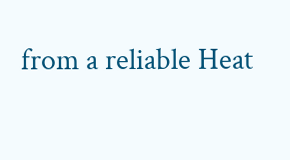from a reliable Heat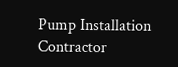Pump Installation Contractor